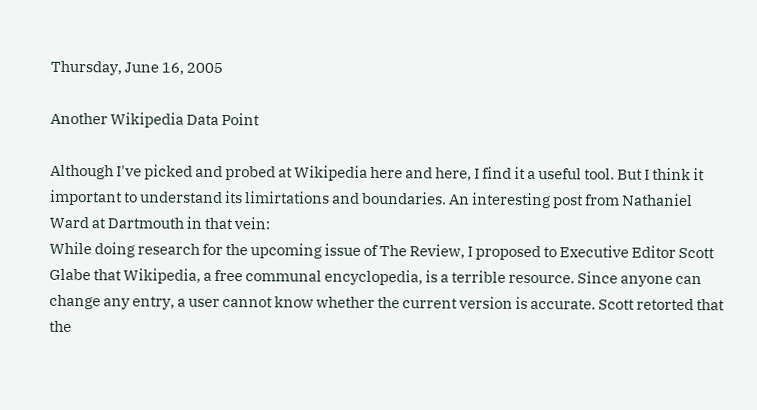Thursday, June 16, 2005

Another Wikipedia Data Point

Although I've picked and probed at Wikipedia here and here, I find it a useful tool. But I think it important to understand its limirtations and boundaries. An interesting post from Nathaniel Ward at Dartmouth in that vein:
While doing research for the upcoming issue of The Review, I proposed to Executive Editor Scott Glabe that Wikipedia, a free communal encyclopedia, is a terrible resource. Since anyone can change any entry, a user cannot know whether the current version is accurate. Scott retorted that the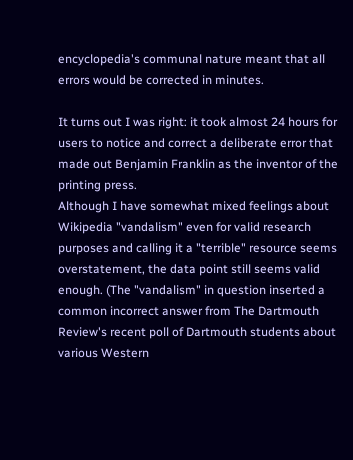encyclopedia's communal nature meant that all errors would be corrected in minutes.

It turns out I was right: it took almost 24 hours for users to notice and correct a deliberate error that made out Benjamin Franklin as the inventor of the printing press.
Although I have somewhat mixed feelings about Wikipedia "vandalism" even for valid research purposes and calling it a "terrible" resource seems overstatement, the data point still seems valid enough. (The "vandalism" in question inserted a common incorrect answer from The Dartmouth Review's recent poll of Dartmouth students about various Western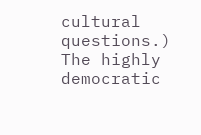cultural questions.) The highly democratic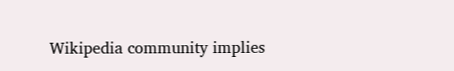Wikipedia community implies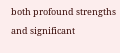both profound strengths and significant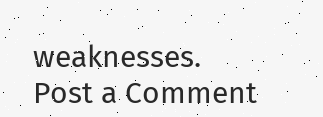weaknesses.
Post a Comment